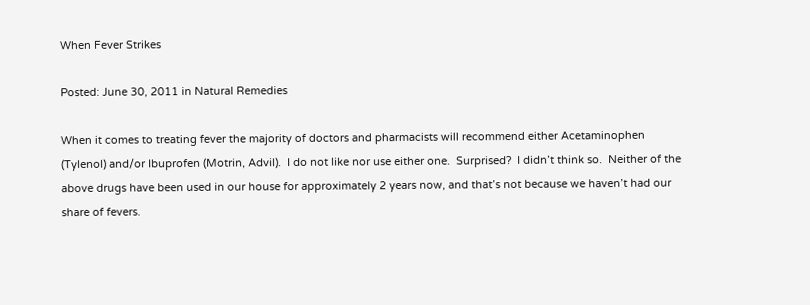When Fever Strikes

Posted: June 30, 2011 in Natural Remedies

When it comes to treating fever the majority of doctors and pharmacists will recommend either Acetaminophen (Tylenol) and/or Ibuprofen (Motrin, Advil).  I do not like nor use either one.  Surprised?  I didn’t think so.  Neither of the above drugs have been used in our house for approximately 2 years now, and that’s not because we haven’t had our share of fevers.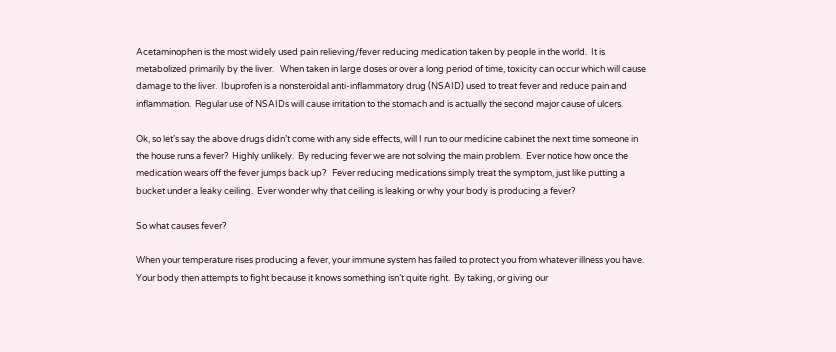Acetaminophen is the most widely used pain relieving/fever reducing medication taken by people in the world.  It is metabolized primarily by the liver.   When taken in large doses or over a long period of time, toxicity can occur which will cause damage to the liver.  Ibuprofen is a nonsteroidal anti-inflammatory drug (NSAID) used to treat fever and reduce pain and inflammation.  Regular use of NSAIDs will cause irritation to the stomach and is actually the second major cause of ulcers.

Ok, so let’s say the above drugs didn’t come with any side effects, will I run to our medicine cabinet the next time someone in the house runs a fever?  Highly unlikely.  By reducing fever we are not solving the main problem.  Ever notice how once the medication wears off the fever jumps back up?   Fever reducing medications simply treat the symptom, just like putting a bucket under a leaky ceiling.  Ever wonder why that ceiling is leaking or why your body is producing a fever?

So what causes fever?

When your temperature rises producing a fever, your immune system has failed to protect you from whatever illness you have.  Your body then attempts to fight because it knows something isn’t quite right.  By taking, or giving our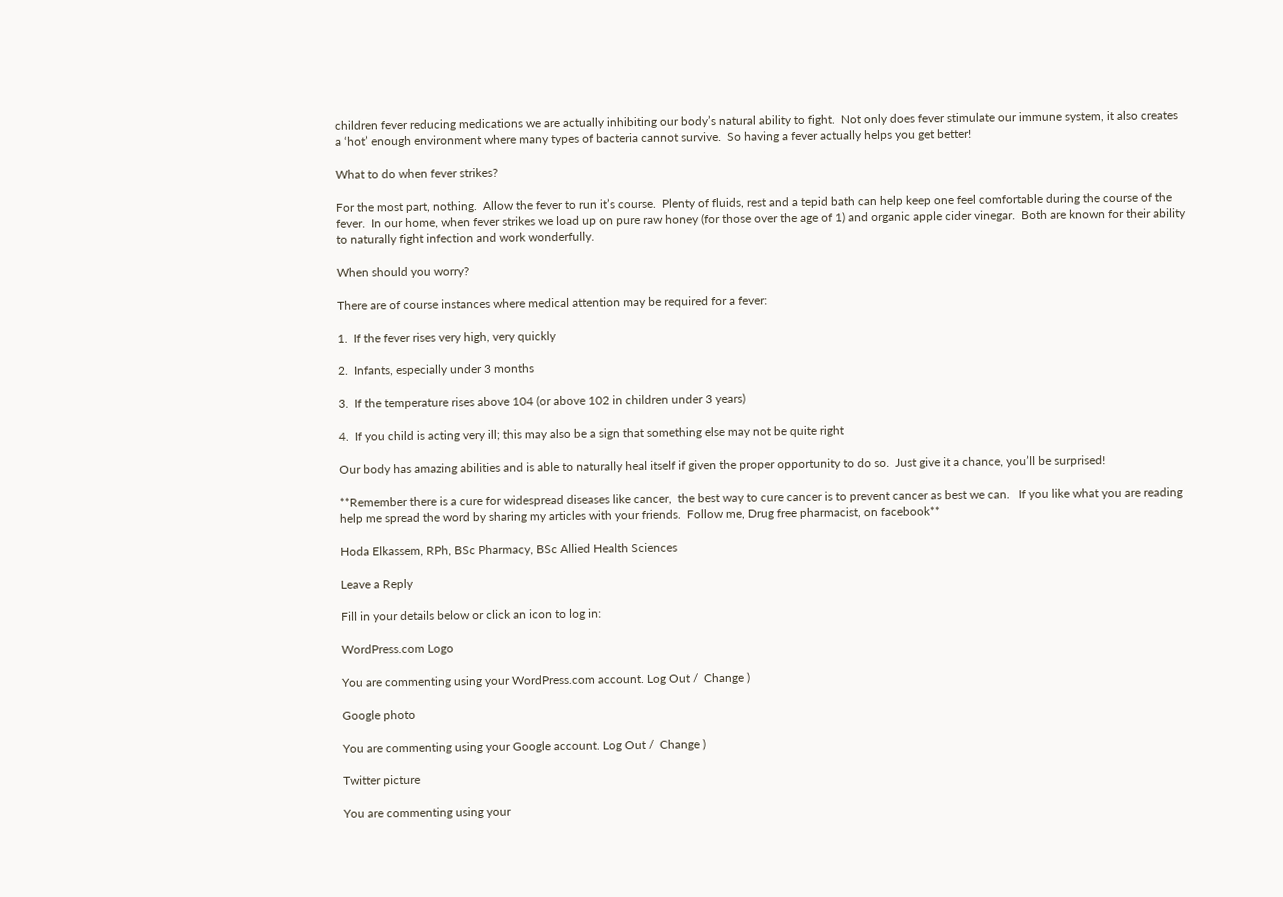children fever reducing medications we are actually inhibiting our body’s natural ability to fight.  Not only does fever stimulate our immune system, it also creates a ‘hot’ enough environment where many types of bacteria cannot survive.  So having a fever actually helps you get better!

What to do when fever strikes?

For the most part, nothing.  Allow the fever to run it’s course.  Plenty of fluids, rest and a tepid bath can help keep one feel comfortable during the course of the fever.  In our home, when fever strikes we load up on pure raw honey (for those over the age of 1) and organic apple cider vinegar.  Both are known for their ability to naturally fight infection and work wonderfully.

When should you worry?

There are of course instances where medical attention may be required for a fever:

1.  If the fever rises very high, very quickly

2.  Infants, especially under 3 months

3.  If the temperature rises above 104 (or above 102 in children under 3 years)

4.  If you child is acting very ill; this may also be a sign that something else may not be quite right

Our body has amazing abilities and is able to naturally heal itself if given the proper opportunity to do so.  Just give it a chance, you’ll be surprised!

**Remember there is a cure for widespread diseases like cancer,  the best way to cure cancer is to prevent cancer as best we can.   If you like what you are reading help me spread the word by sharing my articles with your friends.  Follow me, Drug free pharmacist, on facebook**

Hoda Elkassem, RPh, BSc Pharmacy, BSc Allied Health Sciences

Leave a Reply

Fill in your details below or click an icon to log in:

WordPress.com Logo

You are commenting using your WordPress.com account. Log Out /  Change )

Google photo

You are commenting using your Google account. Log Out /  Change )

Twitter picture

You are commenting using your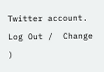Twitter account. Log Out /  Change )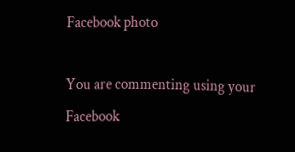Facebook photo

You are commenting using your Facebook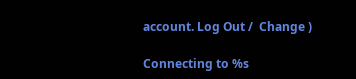account. Log Out /  Change )

Connecting to %s